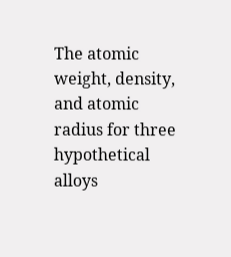The atomic weight, density, and atomic radius for three hypothetical alloys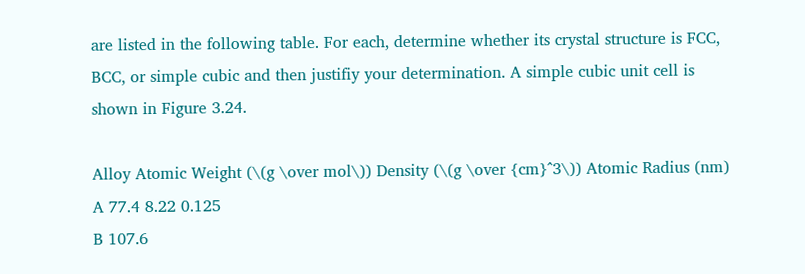are listed in the following table. For each, determine whether its crystal structure is FCC, BCC, or simple cubic and then justifiy your determination. A simple cubic unit cell is shown in Figure 3.24.

Alloy Atomic Weight (\(g \over mol\)) Density (\(g \over {cm}^3\)) Atomic Radius (nm)
A 77.4 8.22 0.125
B 107.6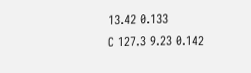13.42 0.133
C 127.3 9.23 0.142